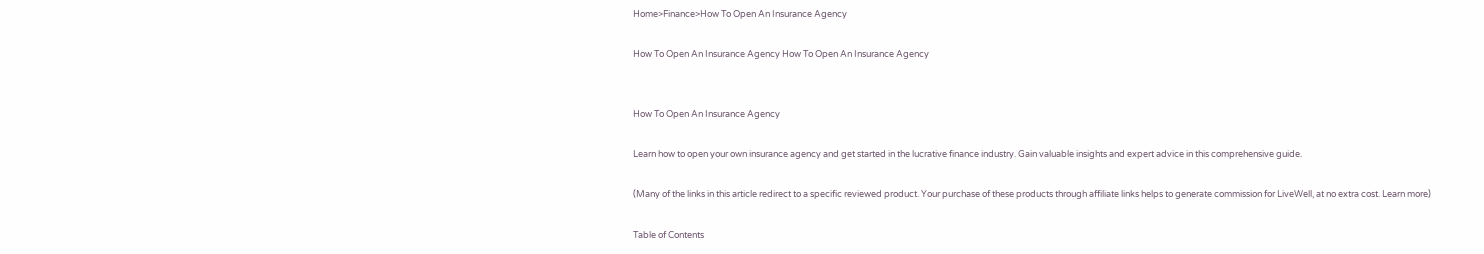Home>Finance>How To Open An Insurance Agency

How To Open An Insurance Agency How To Open An Insurance Agency


How To Open An Insurance Agency

Learn how to open your own insurance agency and get started in the lucrative finance industry. Gain valuable insights and expert advice in this comprehensive guide.

(Many of the links in this article redirect to a specific reviewed product. Your purchase of these products through affiliate links helps to generate commission for LiveWell, at no extra cost. Learn more)

Table of Contents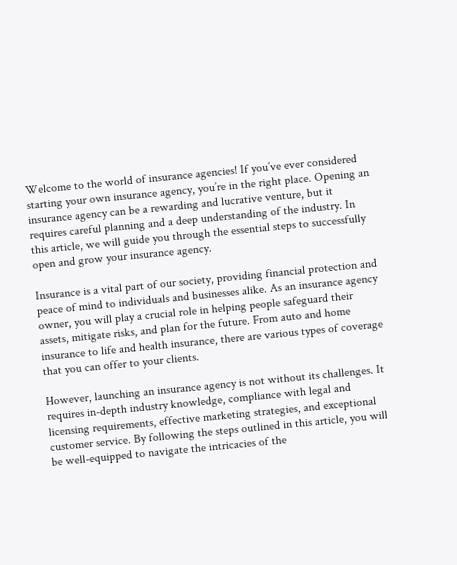Welcome to the world of insurance agencies! If you’ve ever considered starting your own insurance agency, you’re in the right place. Opening an insurance agency can be a rewarding and lucrative venture, but it requires careful planning and a deep understanding of the industry. In this article, we will guide you through the essential steps to successfully open and grow your insurance agency.

Insurance is a vital part of our society, providing financial protection and peace of mind to individuals and businesses alike. As an insurance agency owner, you will play a crucial role in helping people safeguard their assets, mitigate risks, and plan for the future. From auto and home insurance to life and health insurance, there are various types of coverage that you can offer to your clients.

However, launching an insurance agency is not without its challenges. It requires in-depth industry knowledge, compliance with legal and licensing requirements, effective marketing strategies, and exceptional customer service. By following the steps outlined in this article, you will be well-equipped to navigate the intricacies of the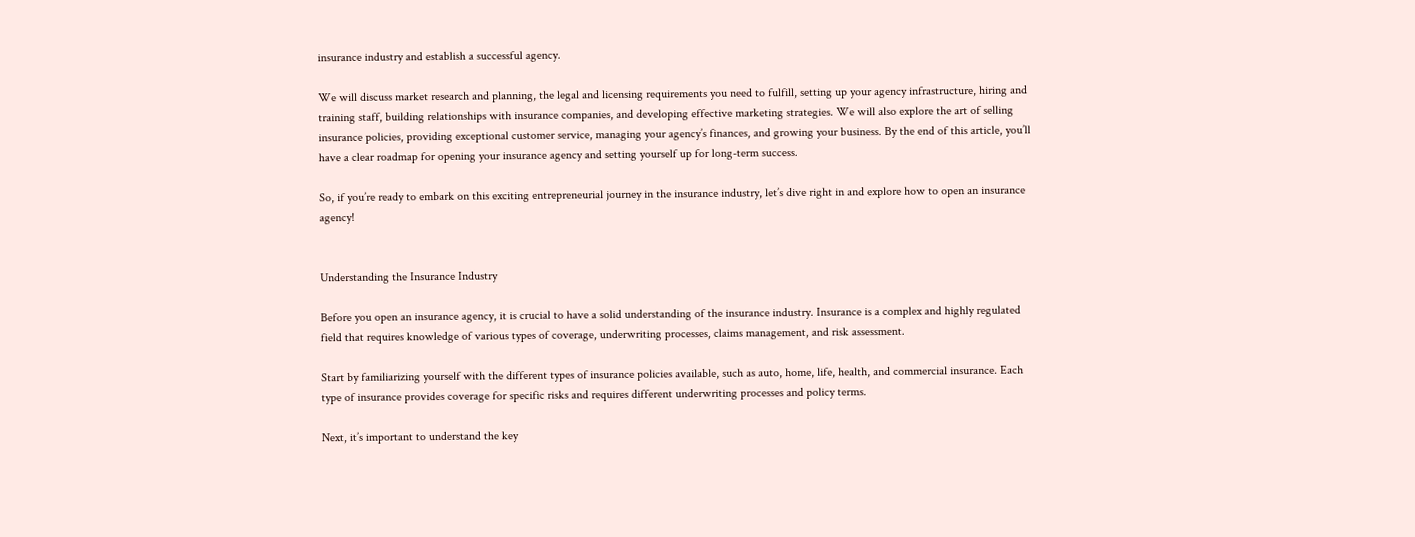insurance industry and establish a successful agency.

We will discuss market research and planning, the legal and licensing requirements you need to fulfill, setting up your agency infrastructure, hiring and training staff, building relationships with insurance companies, and developing effective marketing strategies. We will also explore the art of selling insurance policies, providing exceptional customer service, managing your agency’s finances, and growing your business. By the end of this article, you’ll have a clear roadmap for opening your insurance agency and setting yourself up for long-term success.

So, if you’re ready to embark on this exciting entrepreneurial journey in the insurance industry, let’s dive right in and explore how to open an insurance agency!


Understanding the Insurance Industry

Before you open an insurance agency, it is crucial to have a solid understanding of the insurance industry. Insurance is a complex and highly regulated field that requires knowledge of various types of coverage, underwriting processes, claims management, and risk assessment.

Start by familiarizing yourself with the different types of insurance policies available, such as auto, home, life, health, and commercial insurance. Each type of insurance provides coverage for specific risks and requires different underwriting processes and policy terms.

Next, it’s important to understand the key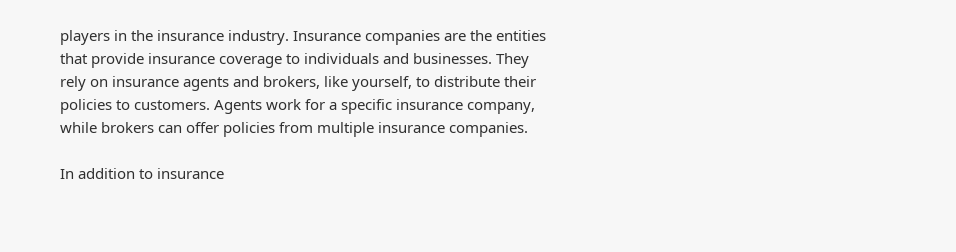players in the insurance industry. Insurance companies are the entities that provide insurance coverage to individuals and businesses. They rely on insurance agents and brokers, like yourself, to distribute their policies to customers. Agents work for a specific insurance company, while brokers can offer policies from multiple insurance companies.

In addition to insurance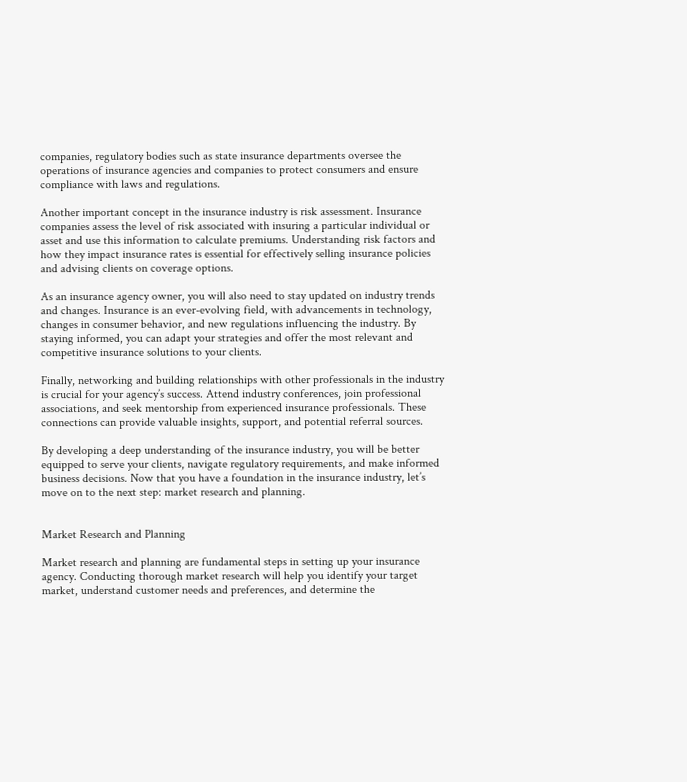companies, regulatory bodies such as state insurance departments oversee the operations of insurance agencies and companies to protect consumers and ensure compliance with laws and regulations.

Another important concept in the insurance industry is risk assessment. Insurance companies assess the level of risk associated with insuring a particular individual or asset and use this information to calculate premiums. Understanding risk factors and how they impact insurance rates is essential for effectively selling insurance policies and advising clients on coverage options.

As an insurance agency owner, you will also need to stay updated on industry trends and changes. Insurance is an ever-evolving field, with advancements in technology, changes in consumer behavior, and new regulations influencing the industry. By staying informed, you can adapt your strategies and offer the most relevant and competitive insurance solutions to your clients.

Finally, networking and building relationships with other professionals in the industry is crucial for your agency’s success. Attend industry conferences, join professional associations, and seek mentorship from experienced insurance professionals. These connections can provide valuable insights, support, and potential referral sources.

By developing a deep understanding of the insurance industry, you will be better equipped to serve your clients, navigate regulatory requirements, and make informed business decisions. Now that you have a foundation in the insurance industry, let’s move on to the next step: market research and planning.


Market Research and Planning

Market research and planning are fundamental steps in setting up your insurance agency. Conducting thorough market research will help you identify your target market, understand customer needs and preferences, and determine the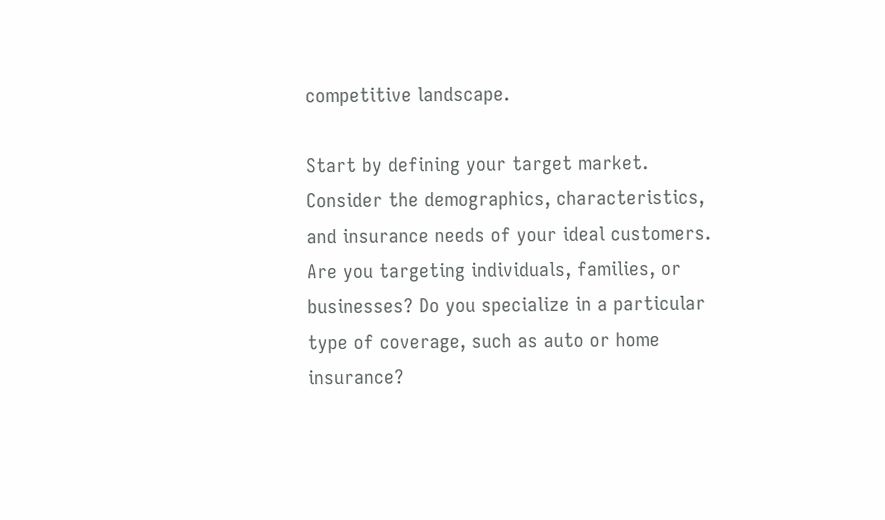competitive landscape.

Start by defining your target market. Consider the demographics, characteristics, and insurance needs of your ideal customers. Are you targeting individuals, families, or businesses? Do you specialize in a particular type of coverage, such as auto or home insurance?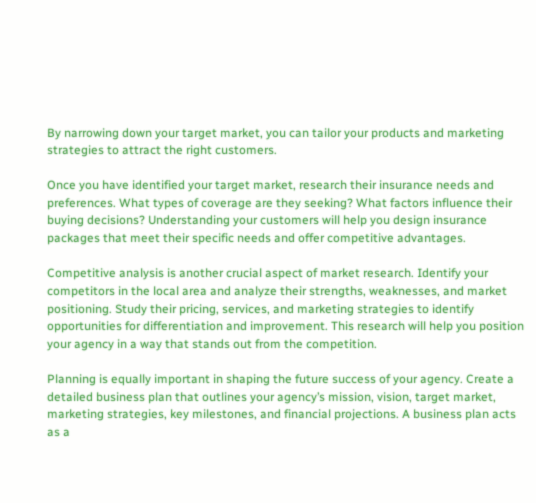By narrowing down your target market, you can tailor your products and marketing strategies to attract the right customers.

Once you have identified your target market, research their insurance needs and preferences. What types of coverage are they seeking? What factors influence their buying decisions? Understanding your customers will help you design insurance packages that meet their specific needs and offer competitive advantages.

Competitive analysis is another crucial aspect of market research. Identify your competitors in the local area and analyze their strengths, weaknesses, and market positioning. Study their pricing, services, and marketing strategies to identify opportunities for differentiation and improvement. This research will help you position your agency in a way that stands out from the competition.

Planning is equally important in shaping the future success of your agency. Create a detailed business plan that outlines your agency’s mission, vision, target market, marketing strategies, key milestones, and financial projections. A business plan acts as a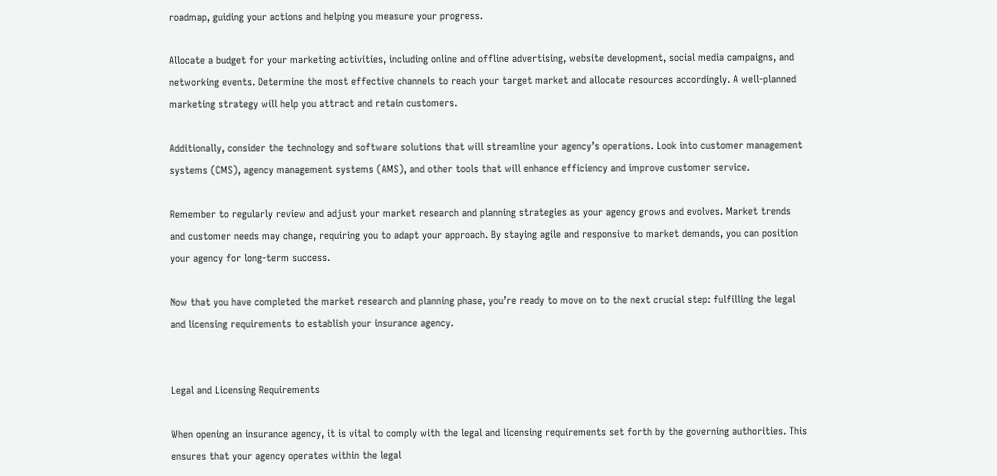roadmap, guiding your actions and helping you measure your progress.

Allocate a budget for your marketing activities, including online and offline advertising, website development, social media campaigns, and networking events. Determine the most effective channels to reach your target market and allocate resources accordingly. A well-planned marketing strategy will help you attract and retain customers.

Additionally, consider the technology and software solutions that will streamline your agency’s operations. Look into customer management systems (CMS), agency management systems (AMS), and other tools that will enhance efficiency and improve customer service.

Remember to regularly review and adjust your market research and planning strategies as your agency grows and evolves. Market trends and customer needs may change, requiring you to adapt your approach. By staying agile and responsive to market demands, you can position your agency for long-term success.

Now that you have completed the market research and planning phase, you’re ready to move on to the next crucial step: fulfilling the legal and licensing requirements to establish your insurance agency.


Legal and Licensing Requirements

When opening an insurance agency, it is vital to comply with the legal and licensing requirements set forth by the governing authorities. This ensures that your agency operates within the legal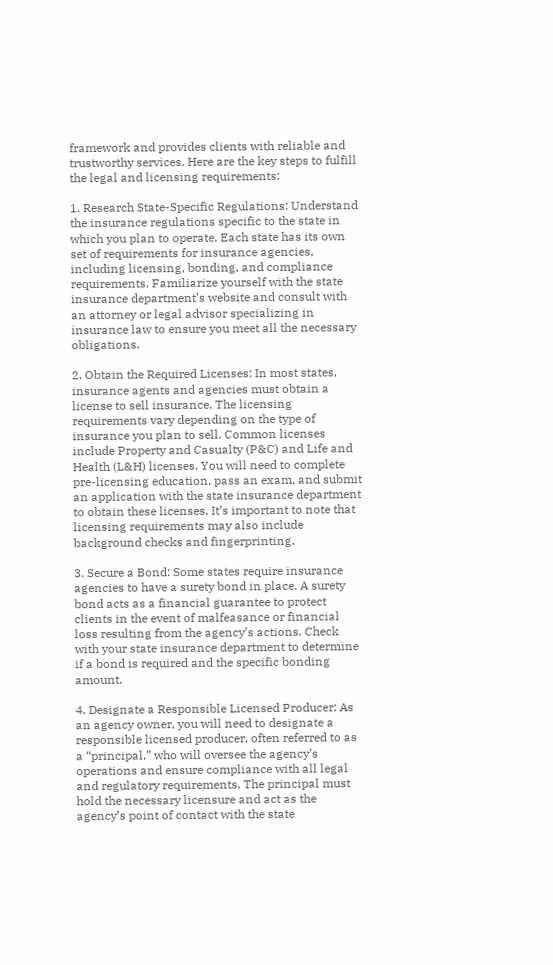framework and provides clients with reliable and trustworthy services. Here are the key steps to fulfill the legal and licensing requirements:

1. Research State-Specific Regulations: Understand the insurance regulations specific to the state in which you plan to operate. Each state has its own set of requirements for insurance agencies, including licensing, bonding, and compliance requirements. Familiarize yourself with the state insurance department’s website and consult with an attorney or legal advisor specializing in insurance law to ensure you meet all the necessary obligations.

2. Obtain the Required Licenses: In most states, insurance agents and agencies must obtain a license to sell insurance. The licensing requirements vary depending on the type of insurance you plan to sell. Common licenses include Property and Casualty (P&C) and Life and Health (L&H) licenses. You will need to complete pre-licensing education, pass an exam, and submit an application with the state insurance department to obtain these licenses. It’s important to note that licensing requirements may also include background checks and fingerprinting.

3. Secure a Bond: Some states require insurance agencies to have a surety bond in place. A surety bond acts as a financial guarantee to protect clients in the event of malfeasance or financial loss resulting from the agency’s actions. Check with your state insurance department to determine if a bond is required and the specific bonding amount.

4. Designate a Responsible Licensed Producer: As an agency owner, you will need to designate a responsible licensed producer, often referred to as a “principal,” who will oversee the agency’s operations and ensure compliance with all legal and regulatory requirements. The principal must hold the necessary licensure and act as the agency’s point of contact with the state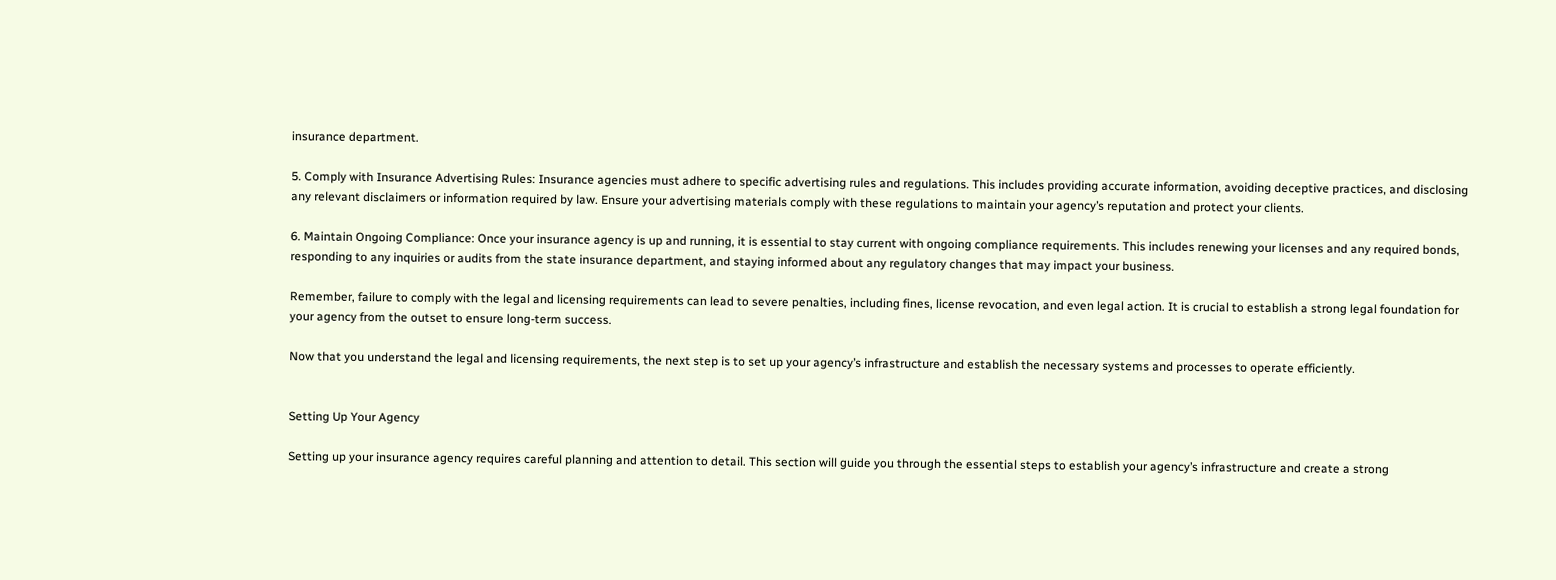insurance department.

5. Comply with Insurance Advertising Rules: Insurance agencies must adhere to specific advertising rules and regulations. This includes providing accurate information, avoiding deceptive practices, and disclosing any relevant disclaimers or information required by law. Ensure your advertising materials comply with these regulations to maintain your agency’s reputation and protect your clients.

6. Maintain Ongoing Compliance: Once your insurance agency is up and running, it is essential to stay current with ongoing compliance requirements. This includes renewing your licenses and any required bonds, responding to any inquiries or audits from the state insurance department, and staying informed about any regulatory changes that may impact your business.

Remember, failure to comply with the legal and licensing requirements can lead to severe penalties, including fines, license revocation, and even legal action. It is crucial to establish a strong legal foundation for your agency from the outset to ensure long-term success.

Now that you understand the legal and licensing requirements, the next step is to set up your agency’s infrastructure and establish the necessary systems and processes to operate efficiently.


Setting Up Your Agency

Setting up your insurance agency requires careful planning and attention to detail. This section will guide you through the essential steps to establish your agency’s infrastructure and create a strong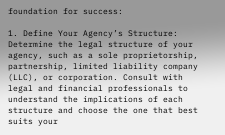foundation for success:

1. Define Your Agency’s Structure: Determine the legal structure of your agency, such as a sole proprietorship, partnership, limited liability company (LLC), or corporation. Consult with legal and financial professionals to understand the implications of each structure and choose the one that best suits your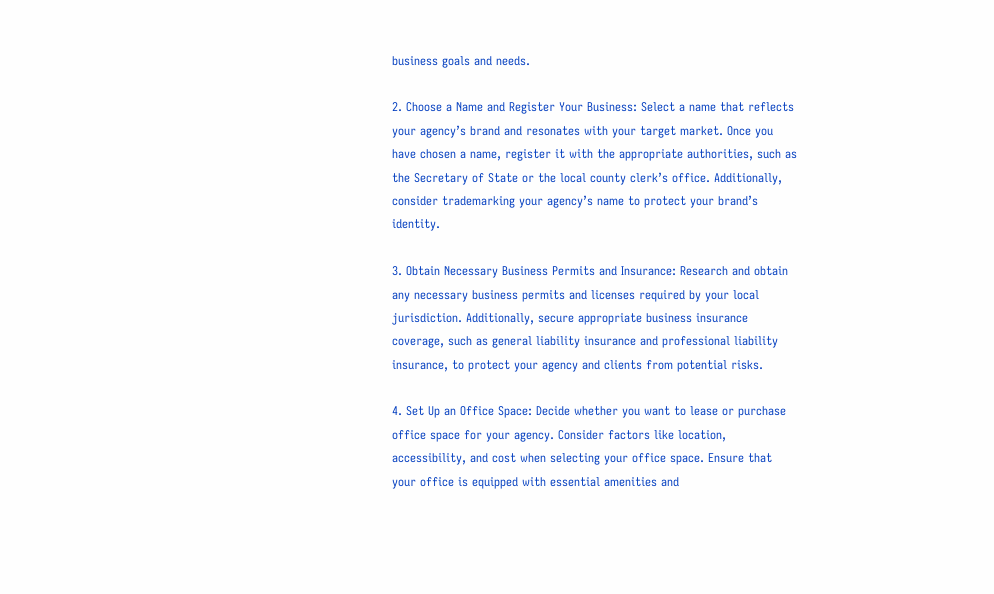business goals and needs.

2. Choose a Name and Register Your Business: Select a name that reflects your agency’s brand and resonates with your target market. Once you have chosen a name, register it with the appropriate authorities, such as the Secretary of State or the local county clerk’s office. Additionally, consider trademarking your agency’s name to protect your brand’s identity.

3. Obtain Necessary Business Permits and Insurance: Research and obtain any necessary business permits and licenses required by your local jurisdiction. Additionally, secure appropriate business insurance coverage, such as general liability insurance and professional liability insurance, to protect your agency and clients from potential risks.

4. Set Up an Office Space: Decide whether you want to lease or purchase office space for your agency. Consider factors like location, accessibility, and cost when selecting your office space. Ensure that your office is equipped with essential amenities and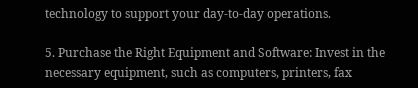technology to support your day-to-day operations.

5. Purchase the Right Equipment and Software: Invest in the necessary equipment, such as computers, printers, fax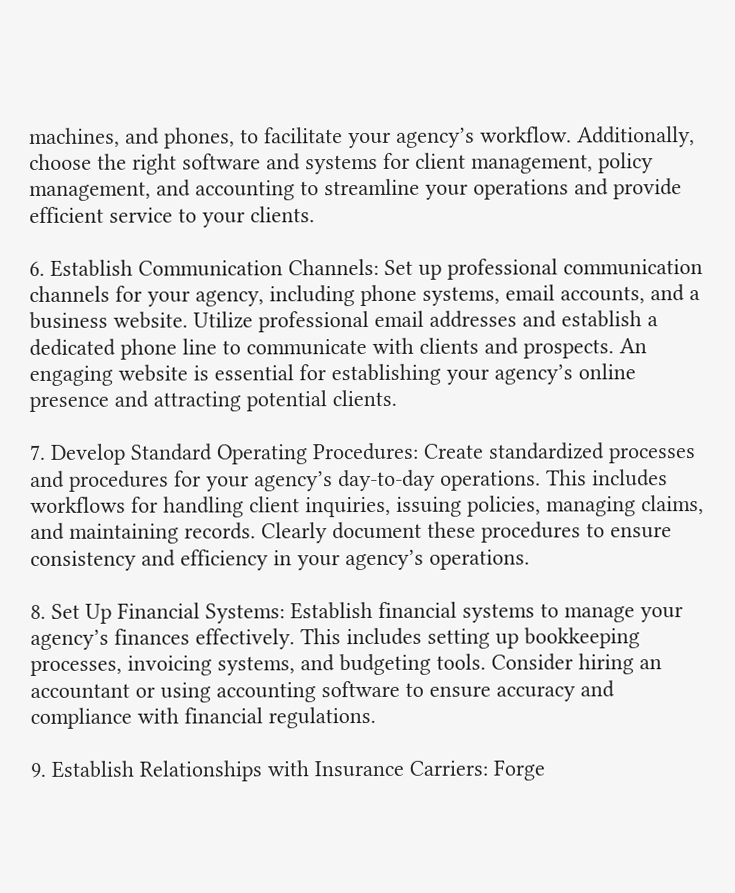machines, and phones, to facilitate your agency’s workflow. Additionally, choose the right software and systems for client management, policy management, and accounting to streamline your operations and provide efficient service to your clients.

6. Establish Communication Channels: Set up professional communication channels for your agency, including phone systems, email accounts, and a business website. Utilize professional email addresses and establish a dedicated phone line to communicate with clients and prospects. An engaging website is essential for establishing your agency’s online presence and attracting potential clients.

7. Develop Standard Operating Procedures: Create standardized processes and procedures for your agency’s day-to-day operations. This includes workflows for handling client inquiries, issuing policies, managing claims, and maintaining records. Clearly document these procedures to ensure consistency and efficiency in your agency’s operations.

8. Set Up Financial Systems: Establish financial systems to manage your agency’s finances effectively. This includes setting up bookkeeping processes, invoicing systems, and budgeting tools. Consider hiring an accountant or using accounting software to ensure accuracy and compliance with financial regulations.

9. Establish Relationships with Insurance Carriers: Forge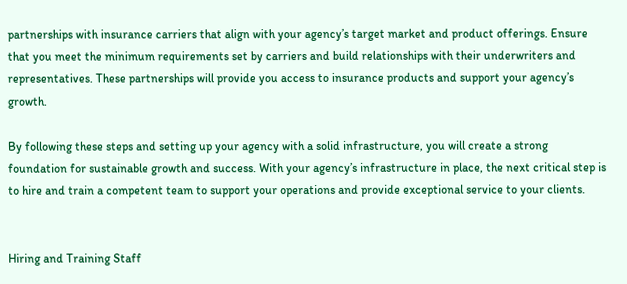partnerships with insurance carriers that align with your agency’s target market and product offerings. Ensure that you meet the minimum requirements set by carriers and build relationships with their underwriters and representatives. These partnerships will provide you access to insurance products and support your agency’s growth.

By following these steps and setting up your agency with a solid infrastructure, you will create a strong foundation for sustainable growth and success. With your agency’s infrastructure in place, the next critical step is to hire and train a competent team to support your operations and provide exceptional service to your clients.


Hiring and Training Staff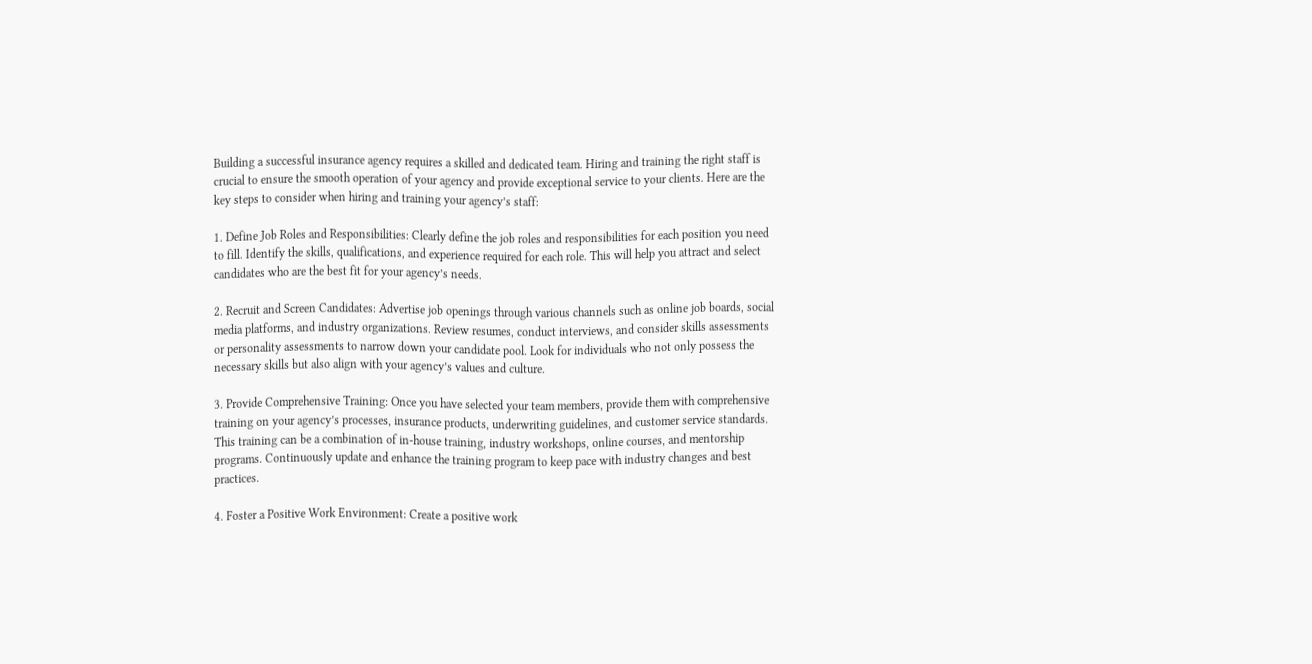Building a successful insurance agency requires a skilled and dedicated team. Hiring and training the right staff is crucial to ensure the smooth operation of your agency and provide exceptional service to your clients. Here are the key steps to consider when hiring and training your agency’s staff:

1. Define Job Roles and Responsibilities: Clearly define the job roles and responsibilities for each position you need to fill. Identify the skills, qualifications, and experience required for each role. This will help you attract and select candidates who are the best fit for your agency’s needs.

2. Recruit and Screen Candidates: Advertise job openings through various channels such as online job boards, social media platforms, and industry organizations. Review resumes, conduct interviews, and consider skills assessments or personality assessments to narrow down your candidate pool. Look for individuals who not only possess the necessary skills but also align with your agency’s values and culture.

3. Provide Comprehensive Training: Once you have selected your team members, provide them with comprehensive training on your agency’s processes, insurance products, underwriting guidelines, and customer service standards. This training can be a combination of in-house training, industry workshops, online courses, and mentorship programs. Continuously update and enhance the training program to keep pace with industry changes and best practices.

4. Foster a Positive Work Environment: Create a positive work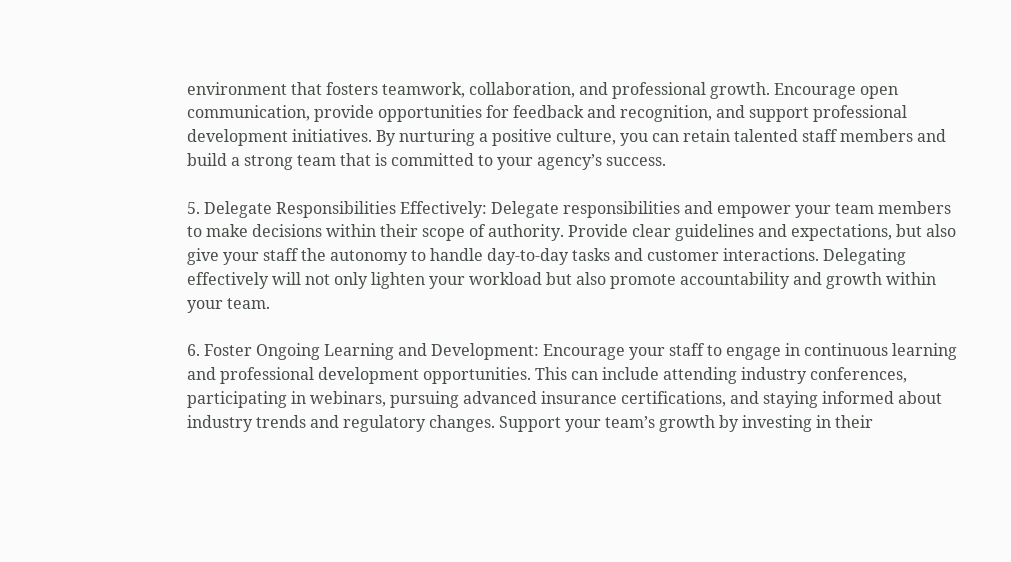environment that fosters teamwork, collaboration, and professional growth. Encourage open communication, provide opportunities for feedback and recognition, and support professional development initiatives. By nurturing a positive culture, you can retain talented staff members and build a strong team that is committed to your agency’s success.

5. Delegate Responsibilities Effectively: Delegate responsibilities and empower your team members to make decisions within their scope of authority. Provide clear guidelines and expectations, but also give your staff the autonomy to handle day-to-day tasks and customer interactions. Delegating effectively will not only lighten your workload but also promote accountability and growth within your team.

6. Foster Ongoing Learning and Development: Encourage your staff to engage in continuous learning and professional development opportunities. This can include attending industry conferences, participating in webinars, pursuing advanced insurance certifications, and staying informed about industry trends and regulatory changes. Support your team’s growth by investing in their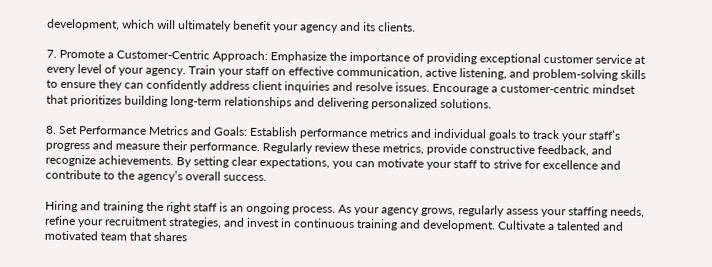development, which will ultimately benefit your agency and its clients.

7. Promote a Customer-Centric Approach: Emphasize the importance of providing exceptional customer service at every level of your agency. Train your staff on effective communication, active listening, and problem-solving skills to ensure they can confidently address client inquiries and resolve issues. Encourage a customer-centric mindset that prioritizes building long-term relationships and delivering personalized solutions.

8. Set Performance Metrics and Goals: Establish performance metrics and individual goals to track your staff’s progress and measure their performance. Regularly review these metrics, provide constructive feedback, and recognize achievements. By setting clear expectations, you can motivate your staff to strive for excellence and contribute to the agency’s overall success.

Hiring and training the right staff is an ongoing process. As your agency grows, regularly assess your staffing needs, refine your recruitment strategies, and invest in continuous training and development. Cultivate a talented and motivated team that shares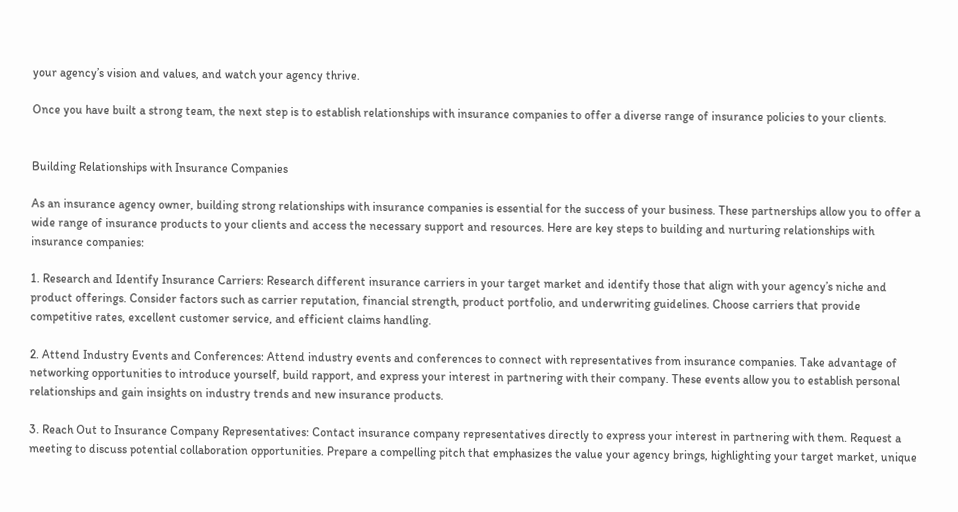your agency’s vision and values, and watch your agency thrive.

Once you have built a strong team, the next step is to establish relationships with insurance companies to offer a diverse range of insurance policies to your clients.


Building Relationships with Insurance Companies

As an insurance agency owner, building strong relationships with insurance companies is essential for the success of your business. These partnerships allow you to offer a wide range of insurance products to your clients and access the necessary support and resources. Here are key steps to building and nurturing relationships with insurance companies:

1. Research and Identify Insurance Carriers: Research different insurance carriers in your target market and identify those that align with your agency’s niche and product offerings. Consider factors such as carrier reputation, financial strength, product portfolio, and underwriting guidelines. Choose carriers that provide competitive rates, excellent customer service, and efficient claims handling.

2. Attend Industry Events and Conferences: Attend industry events and conferences to connect with representatives from insurance companies. Take advantage of networking opportunities to introduce yourself, build rapport, and express your interest in partnering with their company. These events allow you to establish personal relationships and gain insights on industry trends and new insurance products.

3. Reach Out to Insurance Company Representatives: Contact insurance company representatives directly to express your interest in partnering with them. Request a meeting to discuss potential collaboration opportunities. Prepare a compelling pitch that emphasizes the value your agency brings, highlighting your target market, unique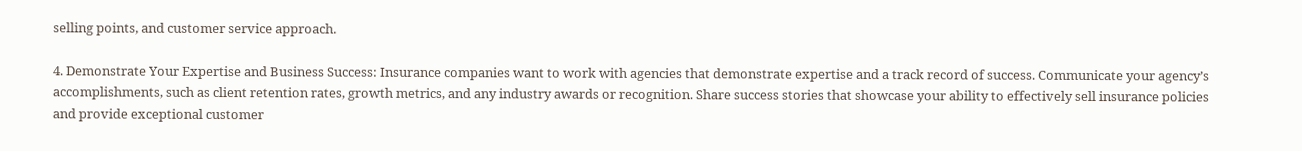selling points, and customer service approach.

4. Demonstrate Your Expertise and Business Success: Insurance companies want to work with agencies that demonstrate expertise and a track record of success. Communicate your agency’s accomplishments, such as client retention rates, growth metrics, and any industry awards or recognition. Share success stories that showcase your ability to effectively sell insurance policies and provide exceptional customer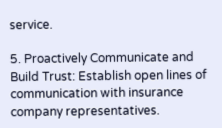service.

5. Proactively Communicate and Build Trust: Establish open lines of communication with insurance company representatives.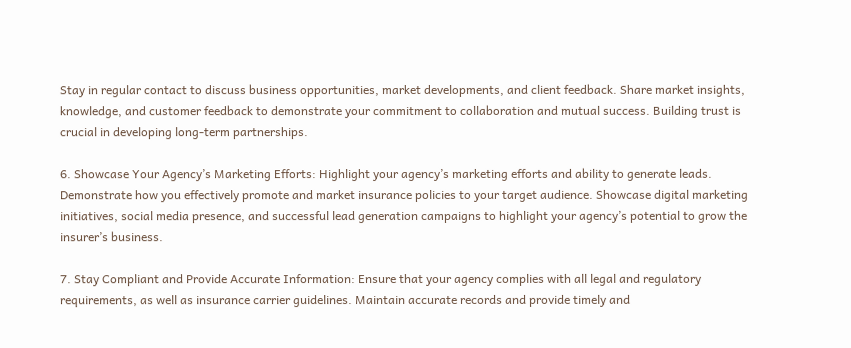Stay in regular contact to discuss business opportunities, market developments, and client feedback. Share market insights, knowledge, and customer feedback to demonstrate your commitment to collaboration and mutual success. Building trust is crucial in developing long-term partnerships.

6. Showcase Your Agency’s Marketing Efforts: Highlight your agency’s marketing efforts and ability to generate leads. Demonstrate how you effectively promote and market insurance policies to your target audience. Showcase digital marketing initiatives, social media presence, and successful lead generation campaigns to highlight your agency’s potential to grow the insurer’s business.

7. Stay Compliant and Provide Accurate Information: Ensure that your agency complies with all legal and regulatory requirements, as well as insurance carrier guidelines. Maintain accurate records and provide timely and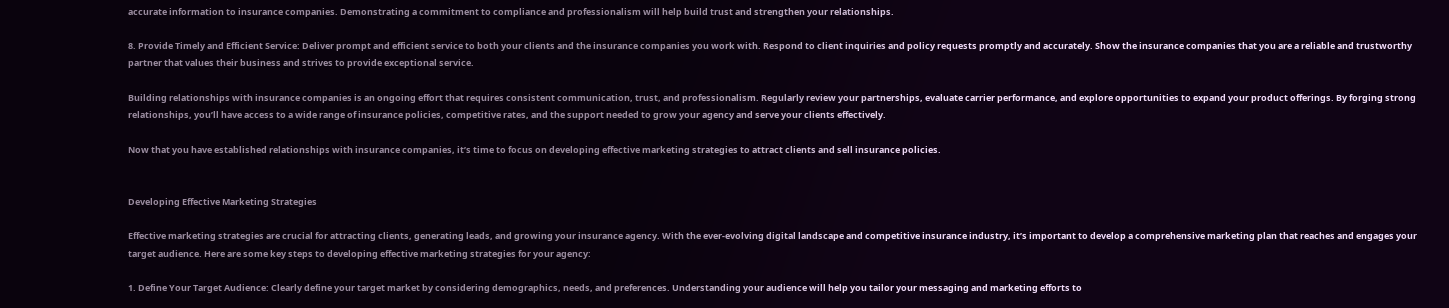accurate information to insurance companies. Demonstrating a commitment to compliance and professionalism will help build trust and strengthen your relationships.

8. Provide Timely and Efficient Service: Deliver prompt and efficient service to both your clients and the insurance companies you work with. Respond to client inquiries and policy requests promptly and accurately. Show the insurance companies that you are a reliable and trustworthy partner that values their business and strives to provide exceptional service.

Building relationships with insurance companies is an ongoing effort that requires consistent communication, trust, and professionalism. Regularly review your partnerships, evaluate carrier performance, and explore opportunities to expand your product offerings. By forging strong relationships, you’ll have access to a wide range of insurance policies, competitive rates, and the support needed to grow your agency and serve your clients effectively.

Now that you have established relationships with insurance companies, it’s time to focus on developing effective marketing strategies to attract clients and sell insurance policies.


Developing Effective Marketing Strategies

Effective marketing strategies are crucial for attracting clients, generating leads, and growing your insurance agency. With the ever-evolving digital landscape and competitive insurance industry, it’s important to develop a comprehensive marketing plan that reaches and engages your target audience. Here are some key steps to developing effective marketing strategies for your agency:

1. Define Your Target Audience: Clearly define your target market by considering demographics, needs, and preferences. Understanding your audience will help you tailor your messaging and marketing efforts to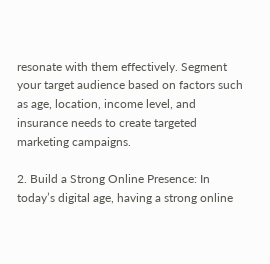resonate with them effectively. Segment your target audience based on factors such as age, location, income level, and insurance needs to create targeted marketing campaigns.

2. Build a Strong Online Presence: In today’s digital age, having a strong online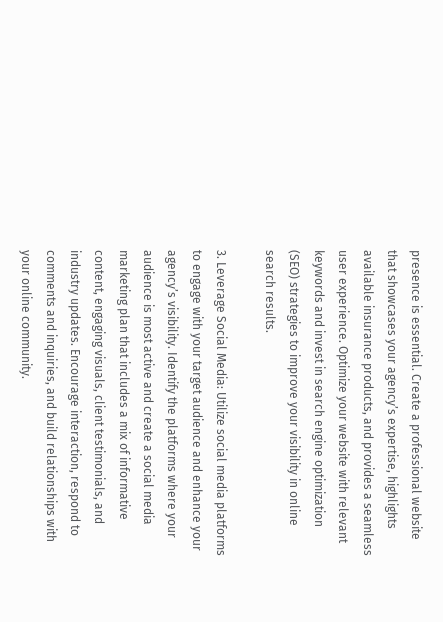presence is essential. Create a professional website that showcases your agency’s expertise, highlights available insurance products, and provides a seamless user experience. Optimize your website with relevant keywords and invest in search engine optimization (SEO) strategies to improve your visibility in online search results.

3. Leverage Social Media: Utilize social media platforms to engage with your target audience and enhance your agency’s visibility. Identify the platforms where your audience is most active and create a social media marketing plan that includes a mix of informative content, engaging visuals, client testimonials, and industry updates. Encourage interaction, respond to comments and inquiries, and build relationships with your online community.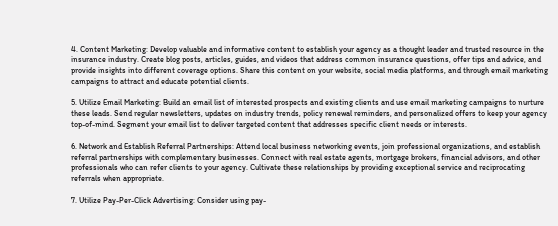4. Content Marketing: Develop valuable and informative content to establish your agency as a thought leader and trusted resource in the insurance industry. Create blog posts, articles, guides, and videos that address common insurance questions, offer tips and advice, and provide insights into different coverage options. Share this content on your website, social media platforms, and through email marketing campaigns to attract and educate potential clients.

5. Utilize Email Marketing: Build an email list of interested prospects and existing clients and use email marketing campaigns to nurture these leads. Send regular newsletters, updates on industry trends, policy renewal reminders, and personalized offers to keep your agency top-of-mind. Segment your email list to deliver targeted content that addresses specific client needs or interests.

6. Network and Establish Referral Partnerships: Attend local business networking events, join professional organizations, and establish referral partnerships with complementary businesses. Connect with real estate agents, mortgage brokers, financial advisors, and other professionals who can refer clients to your agency. Cultivate these relationships by providing exceptional service and reciprocating referrals when appropriate.

7. Utilize Pay-Per-Click Advertising: Consider using pay-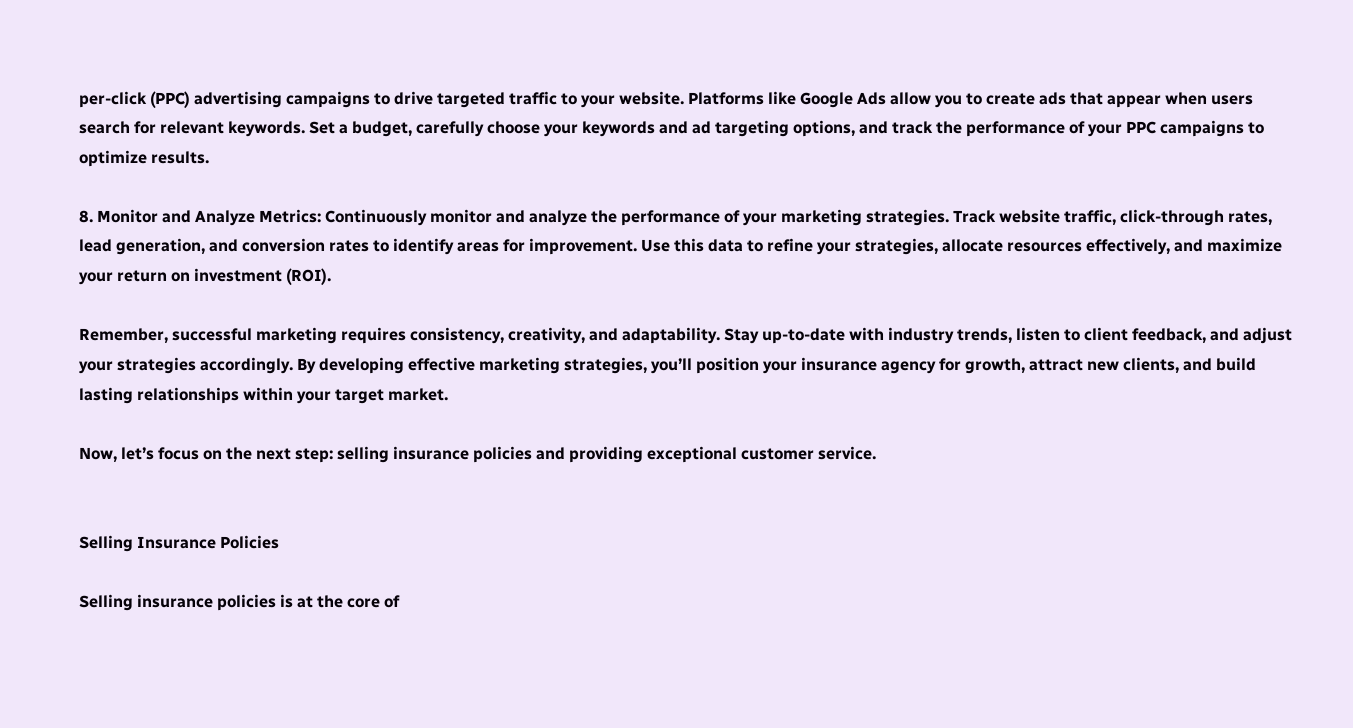per-click (PPC) advertising campaigns to drive targeted traffic to your website. Platforms like Google Ads allow you to create ads that appear when users search for relevant keywords. Set a budget, carefully choose your keywords and ad targeting options, and track the performance of your PPC campaigns to optimize results.

8. Monitor and Analyze Metrics: Continuously monitor and analyze the performance of your marketing strategies. Track website traffic, click-through rates, lead generation, and conversion rates to identify areas for improvement. Use this data to refine your strategies, allocate resources effectively, and maximize your return on investment (ROI).

Remember, successful marketing requires consistency, creativity, and adaptability. Stay up-to-date with industry trends, listen to client feedback, and adjust your strategies accordingly. By developing effective marketing strategies, you’ll position your insurance agency for growth, attract new clients, and build lasting relationships within your target market.

Now, let’s focus on the next step: selling insurance policies and providing exceptional customer service.


Selling Insurance Policies

Selling insurance policies is at the core of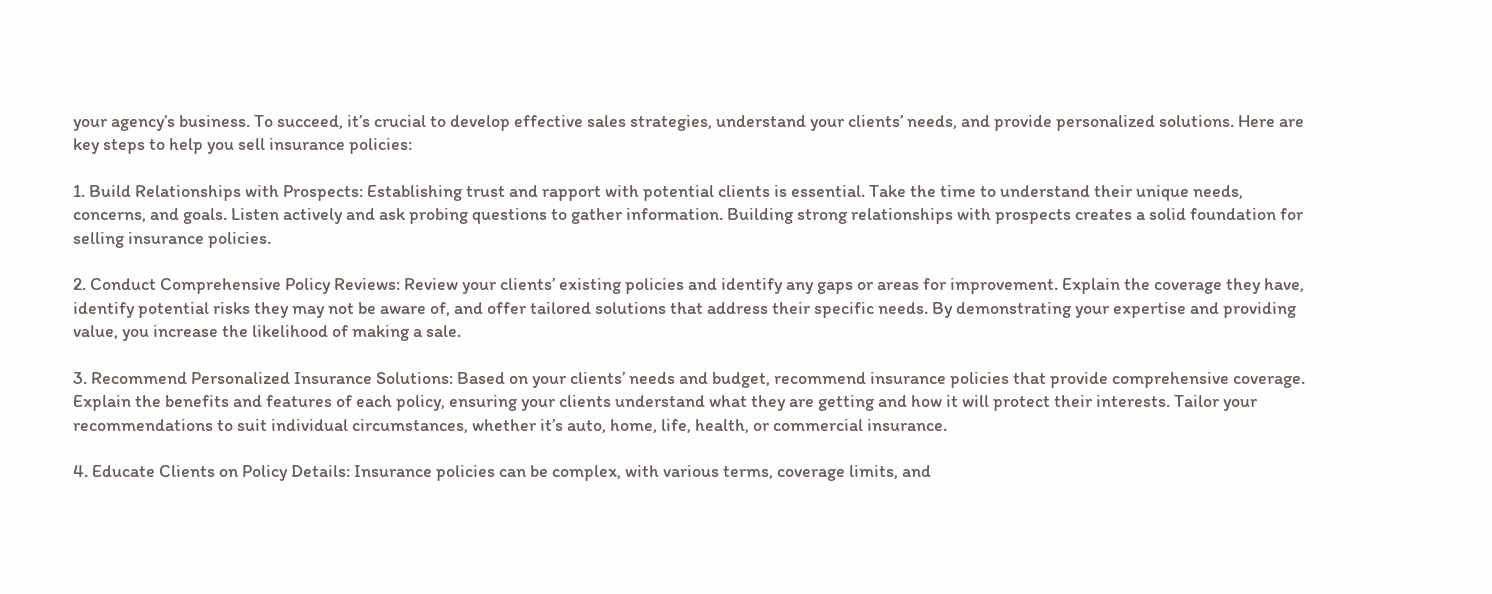your agency’s business. To succeed, it’s crucial to develop effective sales strategies, understand your clients’ needs, and provide personalized solutions. Here are key steps to help you sell insurance policies:

1. Build Relationships with Prospects: Establishing trust and rapport with potential clients is essential. Take the time to understand their unique needs, concerns, and goals. Listen actively and ask probing questions to gather information. Building strong relationships with prospects creates a solid foundation for selling insurance policies.

2. Conduct Comprehensive Policy Reviews: Review your clients’ existing policies and identify any gaps or areas for improvement. Explain the coverage they have, identify potential risks they may not be aware of, and offer tailored solutions that address their specific needs. By demonstrating your expertise and providing value, you increase the likelihood of making a sale.

3. Recommend Personalized Insurance Solutions: Based on your clients’ needs and budget, recommend insurance policies that provide comprehensive coverage. Explain the benefits and features of each policy, ensuring your clients understand what they are getting and how it will protect their interests. Tailor your recommendations to suit individual circumstances, whether it’s auto, home, life, health, or commercial insurance.

4. Educate Clients on Policy Details: Insurance policies can be complex, with various terms, coverage limits, and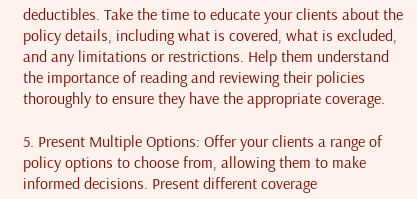deductibles. Take the time to educate your clients about the policy details, including what is covered, what is excluded, and any limitations or restrictions. Help them understand the importance of reading and reviewing their policies thoroughly to ensure they have the appropriate coverage.

5. Present Multiple Options: Offer your clients a range of policy options to choose from, allowing them to make informed decisions. Present different coverage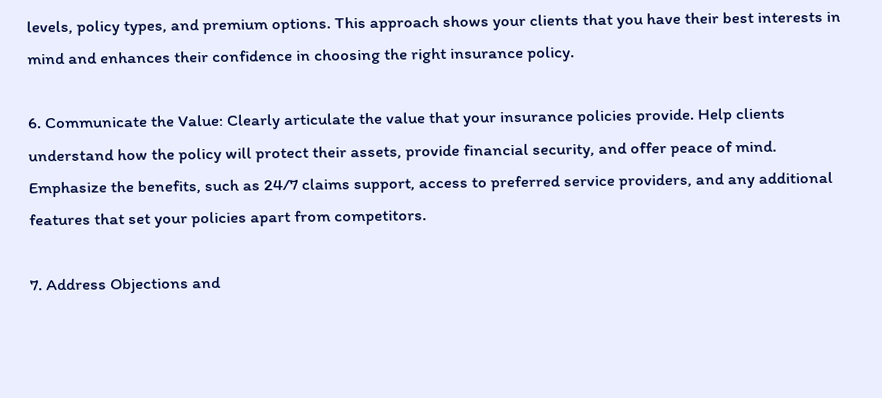levels, policy types, and premium options. This approach shows your clients that you have their best interests in mind and enhances their confidence in choosing the right insurance policy.

6. Communicate the Value: Clearly articulate the value that your insurance policies provide. Help clients understand how the policy will protect their assets, provide financial security, and offer peace of mind. Emphasize the benefits, such as 24/7 claims support, access to preferred service providers, and any additional features that set your policies apart from competitors.

7. Address Objections and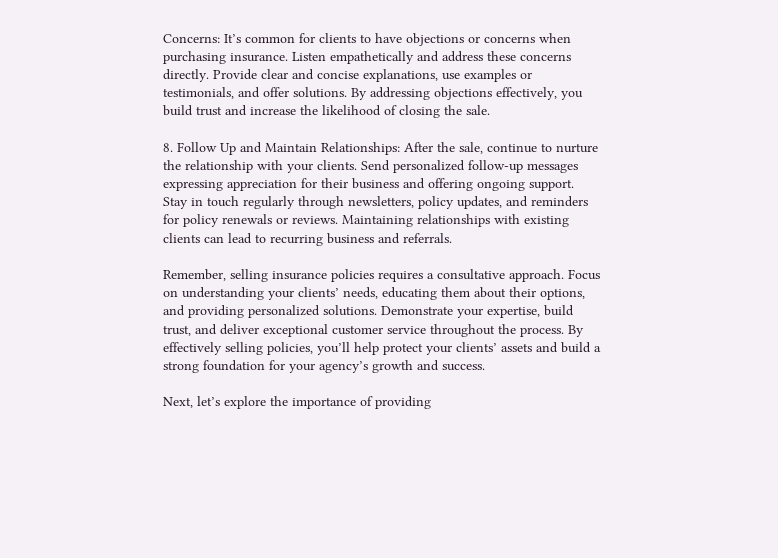Concerns: It’s common for clients to have objections or concerns when purchasing insurance. Listen empathetically and address these concerns directly. Provide clear and concise explanations, use examples or testimonials, and offer solutions. By addressing objections effectively, you build trust and increase the likelihood of closing the sale.

8. Follow Up and Maintain Relationships: After the sale, continue to nurture the relationship with your clients. Send personalized follow-up messages expressing appreciation for their business and offering ongoing support. Stay in touch regularly through newsletters, policy updates, and reminders for policy renewals or reviews. Maintaining relationships with existing clients can lead to recurring business and referrals.

Remember, selling insurance policies requires a consultative approach. Focus on understanding your clients’ needs, educating them about their options, and providing personalized solutions. Demonstrate your expertise, build trust, and deliver exceptional customer service throughout the process. By effectively selling policies, you’ll help protect your clients’ assets and build a strong foundation for your agency’s growth and success.

Next, let’s explore the importance of providing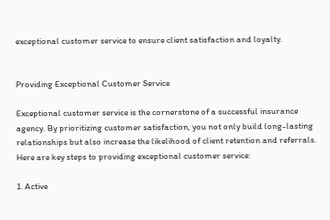exceptional customer service to ensure client satisfaction and loyalty.


Providing Exceptional Customer Service

Exceptional customer service is the cornerstone of a successful insurance agency. By prioritizing customer satisfaction, you not only build long-lasting relationships but also increase the likelihood of client retention and referrals. Here are key steps to providing exceptional customer service:

1. Active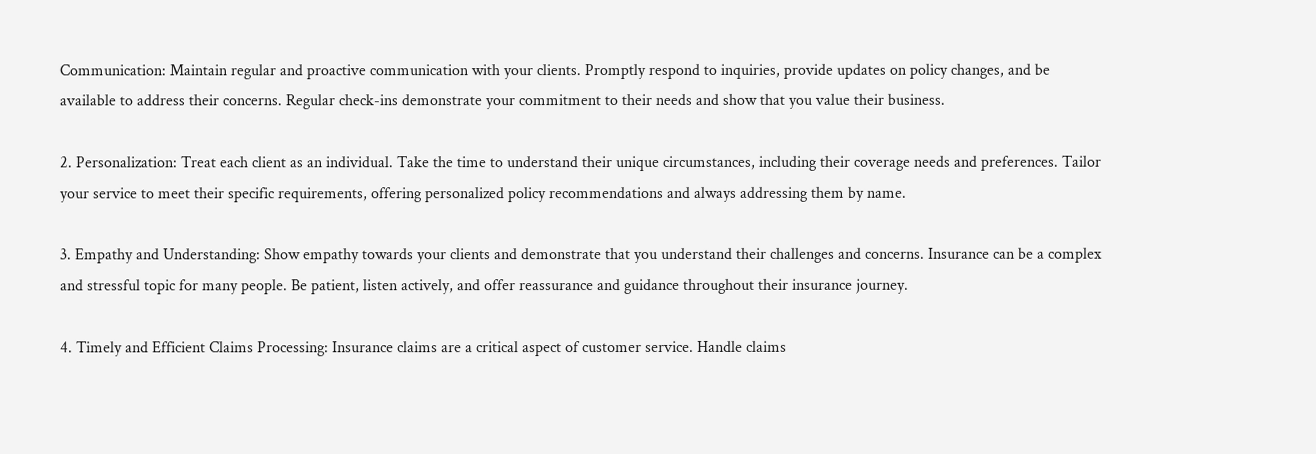Communication: Maintain regular and proactive communication with your clients. Promptly respond to inquiries, provide updates on policy changes, and be available to address their concerns. Regular check-ins demonstrate your commitment to their needs and show that you value their business.

2. Personalization: Treat each client as an individual. Take the time to understand their unique circumstances, including their coverage needs and preferences. Tailor your service to meet their specific requirements, offering personalized policy recommendations and always addressing them by name.

3. Empathy and Understanding: Show empathy towards your clients and demonstrate that you understand their challenges and concerns. Insurance can be a complex and stressful topic for many people. Be patient, listen actively, and offer reassurance and guidance throughout their insurance journey.

4. Timely and Efficient Claims Processing: Insurance claims are a critical aspect of customer service. Handle claims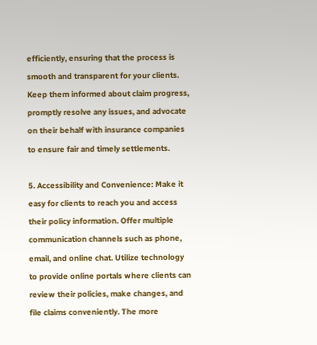efficiently, ensuring that the process is smooth and transparent for your clients. Keep them informed about claim progress, promptly resolve any issues, and advocate on their behalf with insurance companies to ensure fair and timely settlements.

5. Accessibility and Convenience: Make it easy for clients to reach you and access their policy information. Offer multiple communication channels such as phone, email, and online chat. Utilize technology to provide online portals where clients can review their policies, make changes, and file claims conveniently. The more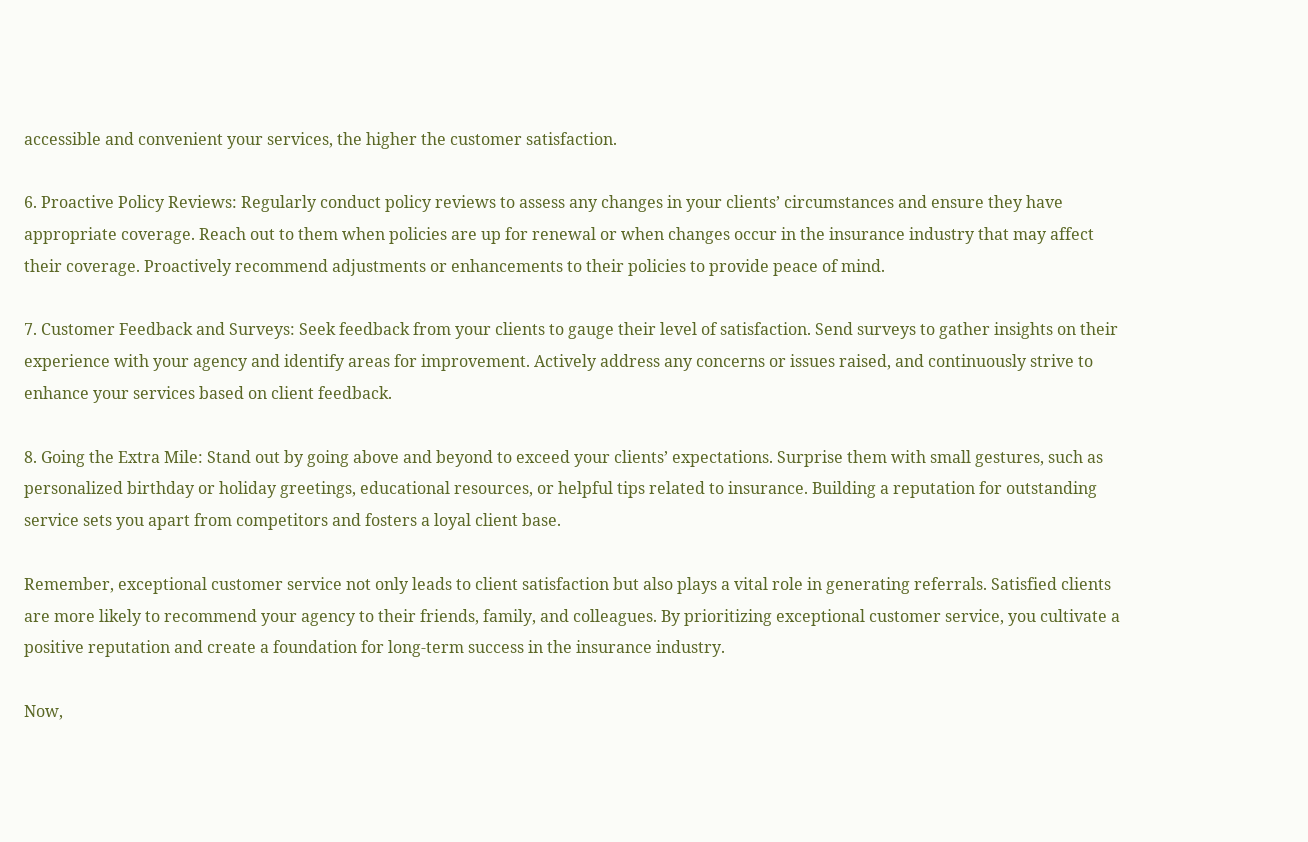accessible and convenient your services, the higher the customer satisfaction.

6. Proactive Policy Reviews: Regularly conduct policy reviews to assess any changes in your clients’ circumstances and ensure they have appropriate coverage. Reach out to them when policies are up for renewal or when changes occur in the insurance industry that may affect their coverage. Proactively recommend adjustments or enhancements to their policies to provide peace of mind.

7. Customer Feedback and Surveys: Seek feedback from your clients to gauge their level of satisfaction. Send surveys to gather insights on their experience with your agency and identify areas for improvement. Actively address any concerns or issues raised, and continuously strive to enhance your services based on client feedback.

8. Going the Extra Mile: Stand out by going above and beyond to exceed your clients’ expectations. Surprise them with small gestures, such as personalized birthday or holiday greetings, educational resources, or helpful tips related to insurance. Building a reputation for outstanding service sets you apart from competitors and fosters a loyal client base.

Remember, exceptional customer service not only leads to client satisfaction but also plays a vital role in generating referrals. Satisfied clients are more likely to recommend your agency to their friends, family, and colleagues. By prioritizing exceptional customer service, you cultivate a positive reputation and create a foundation for long-term success in the insurance industry.

Now,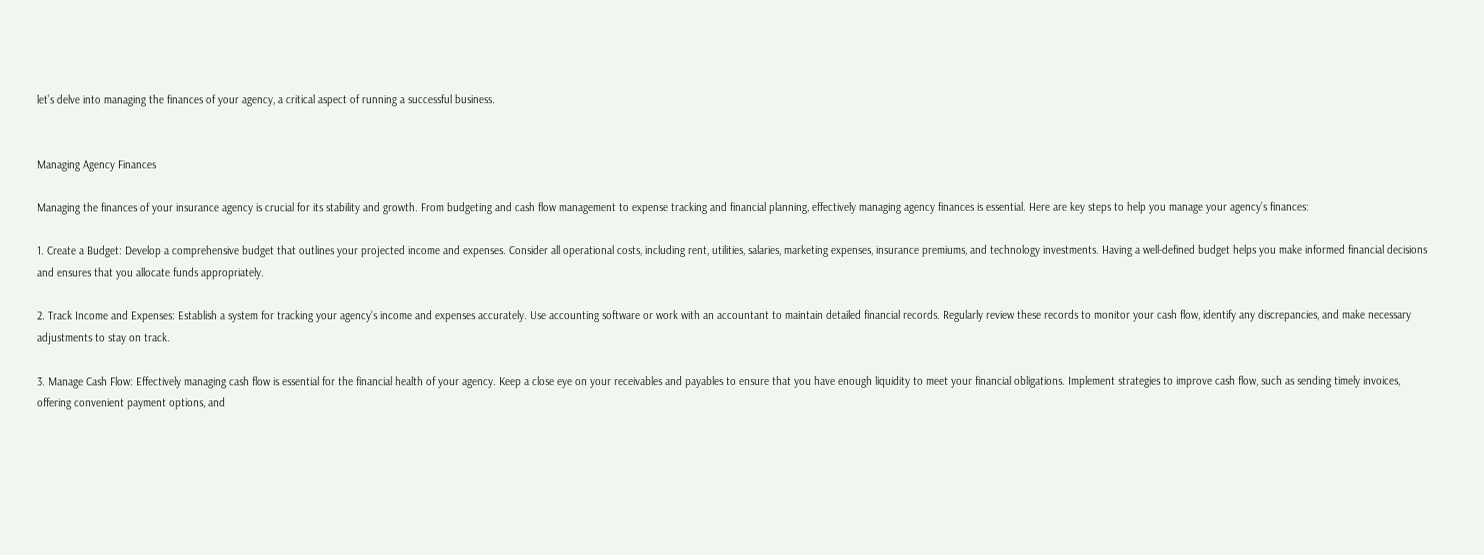let’s delve into managing the finances of your agency, a critical aspect of running a successful business.


Managing Agency Finances

Managing the finances of your insurance agency is crucial for its stability and growth. From budgeting and cash flow management to expense tracking and financial planning, effectively managing agency finances is essential. Here are key steps to help you manage your agency’s finances:

1. Create a Budget: Develop a comprehensive budget that outlines your projected income and expenses. Consider all operational costs, including rent, utilities, salaries, marketing expenses, insurance premiums, and technology investments. Having a well-defined budget helps you make informed financial decisions and ensures that you allocate funds appropriately.

2. Track Income and Expenses: Establish a system for tracking your agency’s income and expenses accurately. Use accounting software or work with an accountant to maintain detailed financial records. Regularly review these records to monitor your cash flow, identify any discrepancies, and make necessary adjustments to stay on track.

3. Manage Cash Flow: Effectively managing cash flow is essential for the financial health of your agency. Keep a close eye on your receivables and payables to ensure that you have enough liquidity to meet your financial obligations. Implement strategies to improve cash flow, such as sending timely invoices, offering convenient payment options, and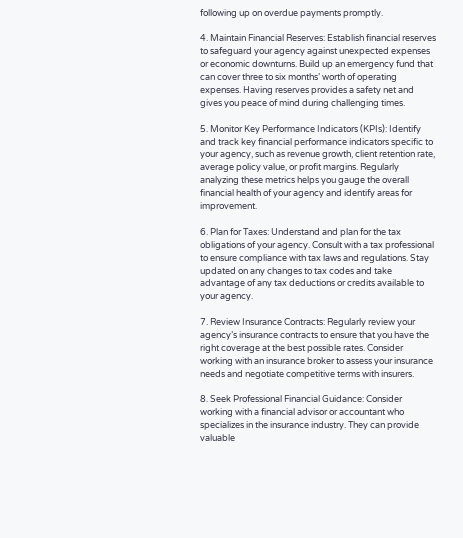following up on overdue payments promptly.

4. Maintain Financial Reserves: Establish financial reserves to safeguard your agency against unexpected expenses or economic downturns. Build up an emergency fund that can cover three to six months’ worth of operating expenses. Having reserves provides a safety net and gives you peace of mind during challenging times.

5. Monitor Key Performance Indicators (KPIs): Identify and track key financial performance indicators specific to your agency, such as revenue growth, client retention rate, average policy value, or profit margins. Regularly analyzing these metrics helps you gauge the overall financial health of your agency and identify areas for improvement.

6. Plan for Taxes: Understand and plan for the tax obligations of your agency. Consult with a tax professional to ensure compliance with tax laws and regulations. Stay updated on any changes to tax codes and take advantage of any tax deductions or credits available to your agency.

7. Review Insurance Contracts: Regularly review your agency’s insurance contracts to ensure that you have the right coverage at the best possible rates. Consider working with an insurance broker to assess your insurance needs and negotiate competitive terms with insurers.

8. Seek Professional Financial Guidance: Consider working with a financial advisor or accountant who specializes in the insurance industry. They can provide valuable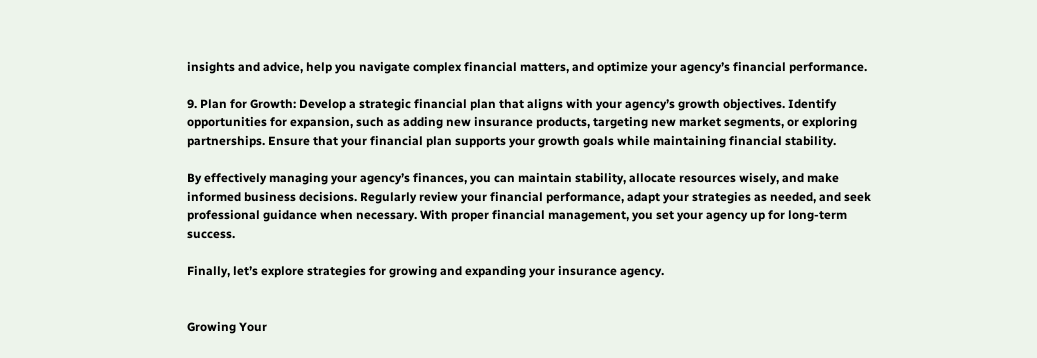insights and advice, help you navigate complex financial matters, and optimize your agency’s financial performance.

9. Plan for Growth: Develop a strategic financial plan that aligns with your agency’s growth objectives. Identify opportunities for expansion, such as adding new insurance products, targeting new market segments, or exploring partnerships. Ensure that your financial plan supports your growth goals while maintaining financial stability.

By effectively managing your agency’s finances, you can maintain stability, allocate resources wisely, and make informed business decisions. Regularly review your financial performance, adapt your strategies as needed, and seek professional guidance when necessary. With proper financial management, you set your agency up for long-term success.

Finally, let’s explore strategies for growing and expanding your insurance agency.


Growing Your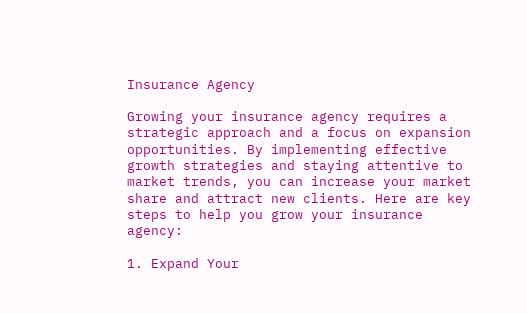Insurance Agency

Growing your insurance agency requires a strategic approach and a focus on expansion opportunities. By implementing effective growth strategies and staying attentive to market trends, you can increase your market share and attract new clients. Here are key steps to help you grow your insurance agency:

1. Expand Your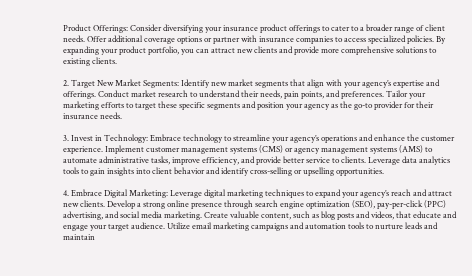Product Offerings: Consider diversifying your insurance product offerings to cater to a broader range of client needs. Offer additional coverage options or partner with insurance companies to access specialized policies. By expanding your product portfolio, you can attract new clients and provide more comprehensive solutions to existing clients.

2. Target New Market Segments: Identify new market segments that align with your agency’s expertise and offerings. Conduct market research to understand their needs, pain points, and preferences. Tailor your marketing efforts to target these specific segments and position your agency as the go-to provider for their insurance needs.

3. Invest in Technology: Embrace technology to streamline your agency’s operations and enhance the customer experience. Implement customer management systems (CMS) or agency management systems (AMS) to automate administrative tasks, improve efficiency, and provide better service to clients. Leverage data analytics tools to gain insights into client behavior and identify cross-selling or upselling opportunities.

4. Embrace Digital Marketing: Leverage digital marketing techniques to expand your agency’s reach and attract new clients. Develop a strong online presence through search engine optimization (SEO), pay-per-click (PPC) advertising, and social media marketing. Create valuable content, such as blog posts and videos, that educate and engage your target audience. Utilize email marketing campaigns and automation tools to nurture leads and maintain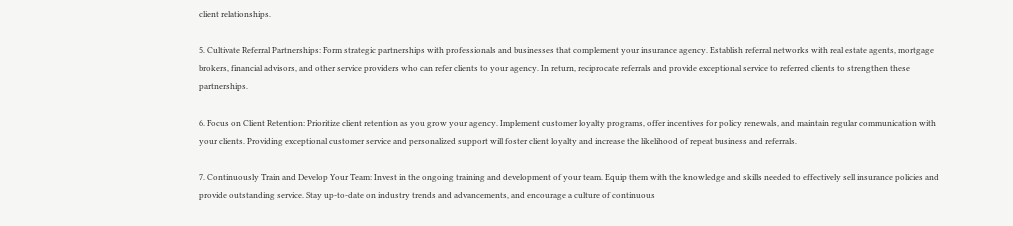client relationships.

5. Cultivate Referral Partnerships: Form strategic partnerships with professionals and businesses that complement your insurance agency. Establish referral networks with real estate agents, mortgage brokers, financial advisors, and other service providers who can refer clients to your agency. In return, reciprocate referrals and provide exceptional service to referred clients to strengthen these partnerships.

6. Focus on Client Retention: Prioritize client retention as you grow your agency. Implement customer loyalty programs, offer incentives for policy renewals, and maintain regular communication with your clients. Providing exceptional customer service and personalized support will foster client loyalty and increase the likelihood of repeat business and referrals.

7. Continuously Train and Develop Your Team: Invest in the ongoing training and development of your team. Equip them with the knowledge and skills needed to effectively sell insurance policies and provide outstanding service. Stay up-to-date on industry trends and advancements, and encourage a culture of continuous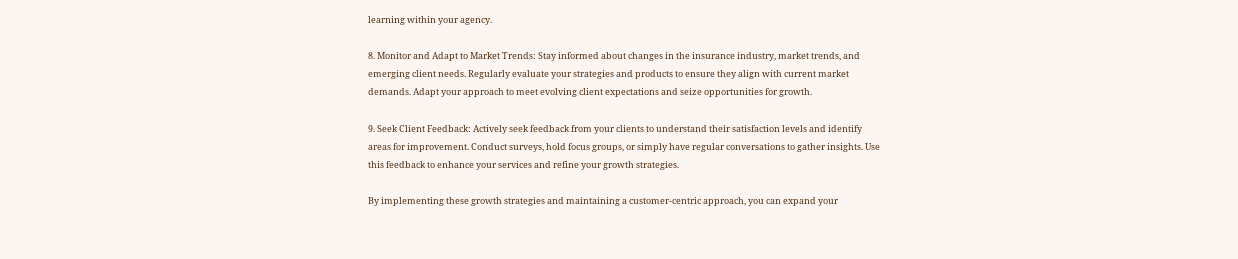learning within your agency.

8. Monitor and Adapt to Market Trends: Stay informed about changes in the insurance industry, market trends, and emerging client needs. Regularly evaluate your strategies and products to ensure they align with current market demands. Adapt your approach to meet evolving client expectations and seize opportunities for growth.

9. Seek Client Feedback: Actively seek feedback from your clients to understand their satisfaction levels and identify areas for improvement. Conduct surveys, hold focus groups, or simply have regular conversations to gather insights. Use this feedback to enhance your services and refine your growth strategies.

By implementing these growth strategies and maintaining a customer-centric approach, you can expand your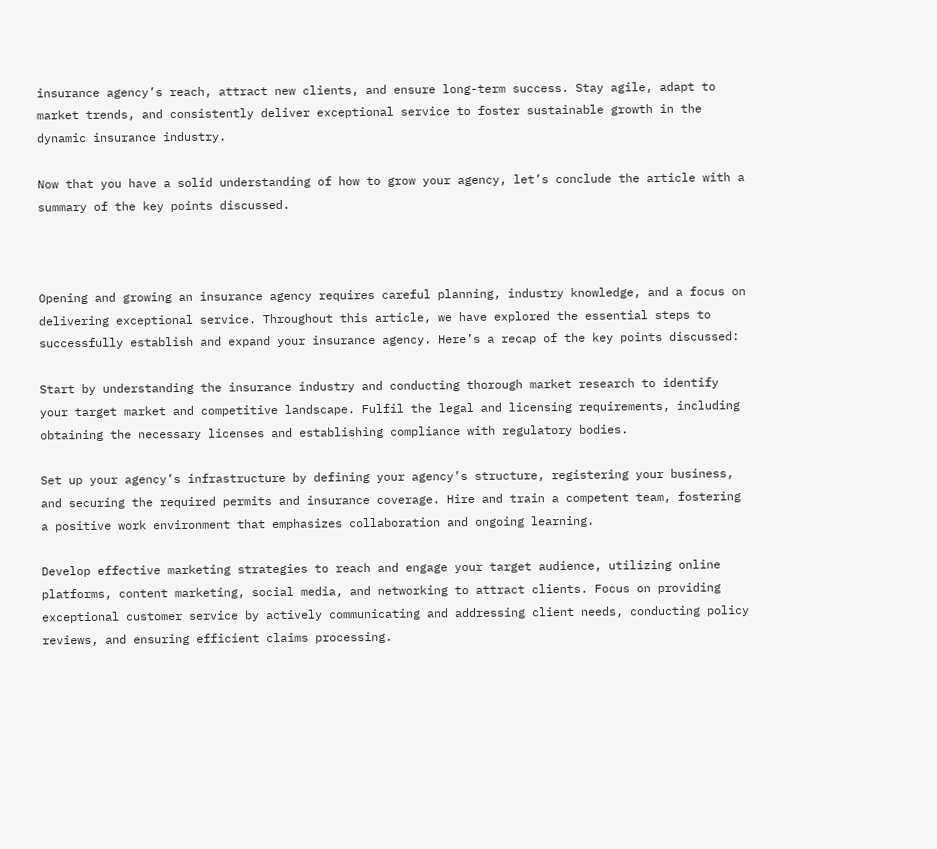insurance agency’s reach, attract new clients, and ensure long-term success. Stay agile, adapt to market trends, and consistently deliver exceptional service to foster sustainable growth in the dynamic insurance industry.

Now that you have a solid understanding of how to grow your agency, let’s conclude the article with a summary of the key points discussed.



Opening and growing an insurance agency requires careful planning, industry knowledge, and a focus on delivering exceptional service. Throughout this article, we have explored the essential steps to successfully establish and expand your insurance agency. Here’s a recap of the key points discussed:

Start by understanding the insurance industry and conducting thorough market research to identify your target market and competitive landscape. Fulfil the legal and licensing requirements, including obtaining the necessary licenses and establishing compliance with regulatory bodies.

Set up your agency’s infrastructure by defining your agency’s structure, registering your business, and securing the required permits and insurance coverage. Hire and train a competent team, fostering a positive work environment that emphasizes collaboration and ongoing learning.

Develop effective marketing strategies to reach and engage your target audience, utilizing online platforms, content marketing, social media, and networking to attract clients. Focus on providing exceptional customer service by actively communicating and addressing client needs, conducting policy reviews, and ensuring efficient claims processing.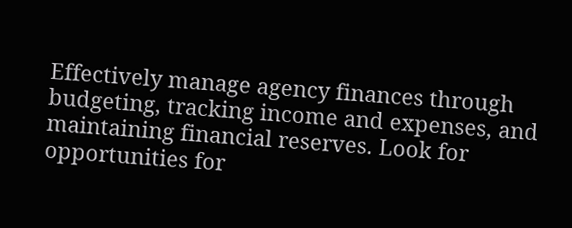Effectively manage agency finances through budgeting, tracking income and expenses, and maintaining financial reserves. Look for opportunities for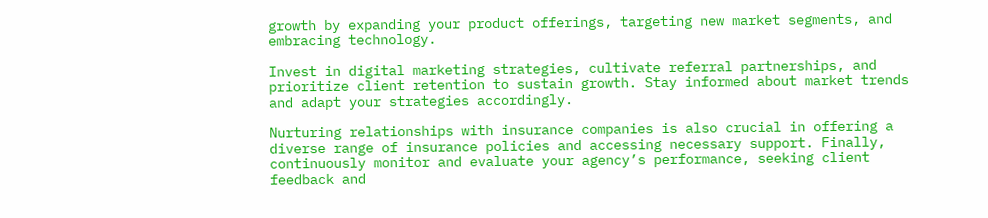growth by expanding your product offerings, targeting new market segments, and embracing technology.

Invest in digital marketing strategies, cultivate referral partnerships, and prioritize client retention to sustain growth. Stay informed about market trends and adapt your strategies accordingly.

Nurturing relationships with insurance companies is also crucial in offering a diverse range of insurance policies and accessing necessary support. Finally, continuously monitor and evaluate your agency’s performance, seeking client feedback and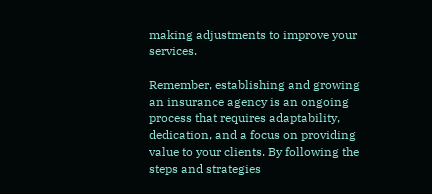making adjustments to improve your services.

Remember, establishing and growing an insurance agency is an ongoing process that requires adaptability, dedication, and a focus on providing value to your clients. By following the steps and strategies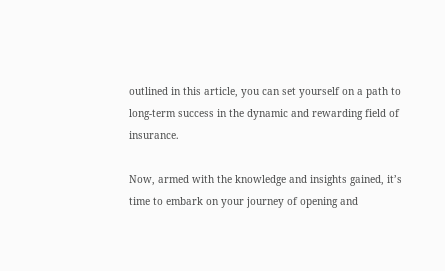outlined in this article, you can set yourself on a path to long-term success in the dynamic and rewarding field of insurance.

Now, armed with the knowledge and insights gained, it’s time to embark on your journey of opening and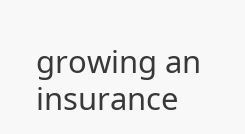growing an insurance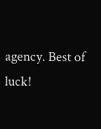agency. Best of luck!